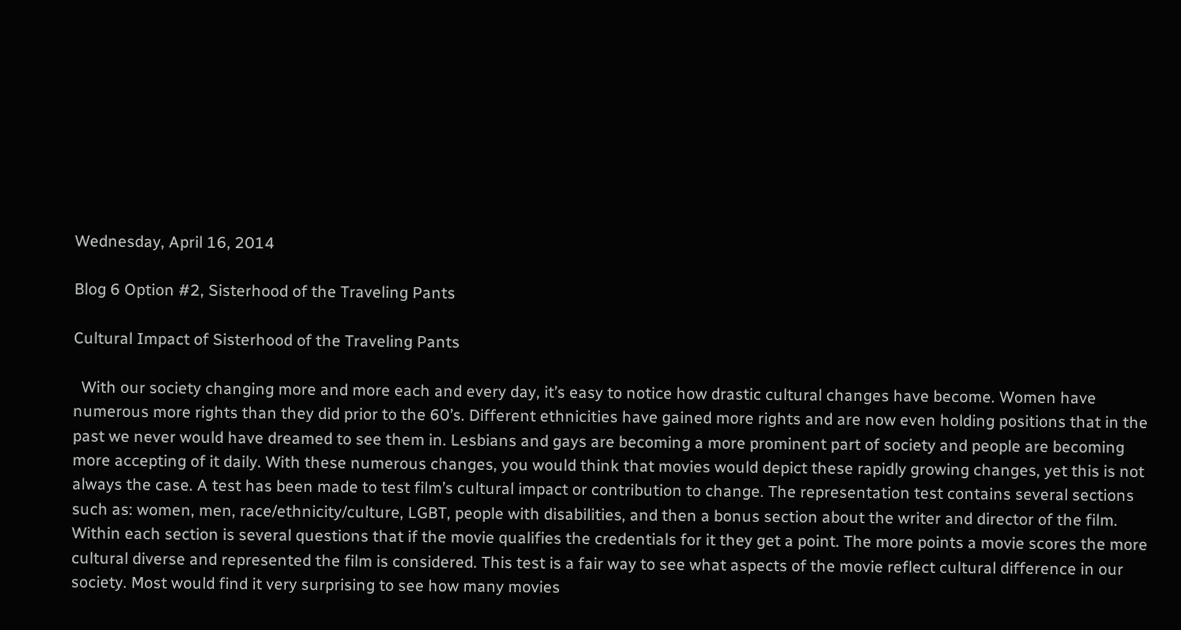Wednesday, April 16, 2014

Blog 6 Option #2, Sisterhood of the Traveling Pants

Cultural Impact of Sisterhood of the Traveling Pants

  With our society changing more and more each and every day, it’s easy to notice how drastic cultural changes have become. Women have numerous more rights than they did prior to the 60’s. Different ethnicities have gained more rights and are now even holding positions that in the past we never would have dreamed to see them in. Lesbians and gays are becoming a more prominent part of society and people are becoming more accepting of it daily. With these numerous changes, you would think that movies would depict these rapidly growing changes, yet this is not always the case. A test has been made to test film’s cultural impact or contribution to change. The representation test contains several sections such as: women, men, race/ethnicity/culture, LGBT, people with disabilities, and then a bonus section about the writer and director of the film.  Within each section is several questions that if the movie qualifies the credentials for it they get a point. The more points a movie scores the more cultural diverse and represented the film is considered. This test is a fair way to see what aspects of the movie reflect cultural difference in our society. Most would find it very surprising to see how many movies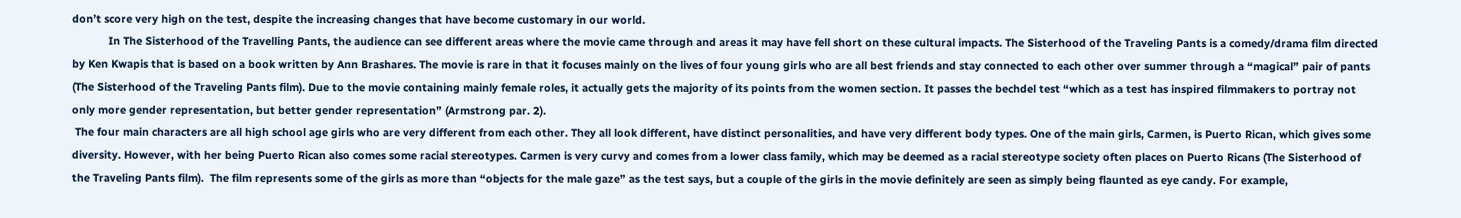don’t score very high on the test, despite the increasing changes that have become customary in our world.
            In The Sisterhood of the Travelling Pants, the audience can see different areas where the movie came through and areas it may have fell short on these cultural impacts. The Sisterhood of the Traveling Pants is a comedy/drama film directed by Ken Kwapis that is based on a book written by Ann Brashares. The movie is rare in that it focuses mainly on the lives of four young girls who are all best friends and stay connected to each other over summer through a “magical” pair of pants (The Sisterhood of the Traveling Pants film). Due to the movie containing mainly female roles, it actually gets the majority of its points from the women section. It passes the bechdel test “which as a test has inspired filmmakers to portray not only more gender representation, but better gender representation” (Armstrong par. 2).
 The four main characters are all high school age girls who are very different from each other. They all look different, have distinct personalities, and have very different body types. One of the main girls, Carmen, is Puerto Rican, which gives some diversity. However, with her being Puerto Rican also comes some racial stereotypes. Carmen is very curvy and comes from a lower class family, which may be deemed as a racial stereotype society often places on Puerto Ricans (The Sisterhood of the Traveling Pants film).  The film represents some of the girls as more than “objects for the male gaze” as the test says, but a couple of the girls in the movie definitely are seen as simply being flaunted as eye candy. For example,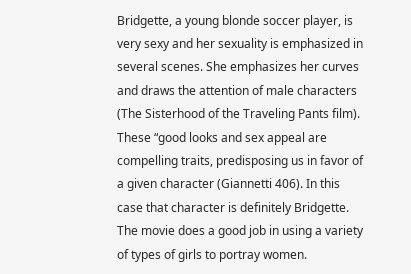Bridgette, a young blonde soccer player, is very sexy and her sexuality is emphasized in several scenes. She emphasizes her curves and draws the attention of male characters (The Sisterhood of the Traveling Pants film). These “good looks and sex appeal are compelling traits, predisposing us in favor of a given character (Giannetti 406). In this case that character is definitely Bridgette. The movie does a good job in using a variety of types of girls to portray women.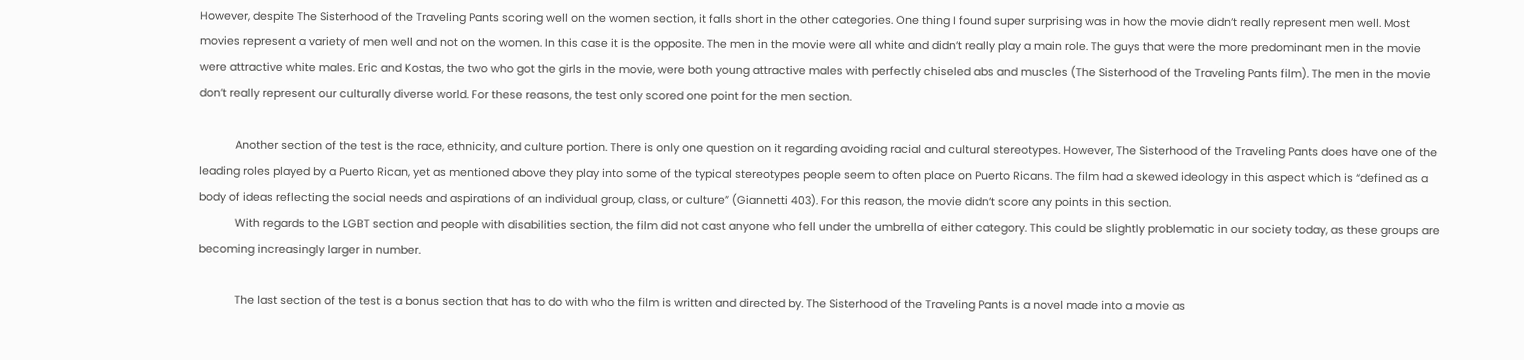However, despite The Sisterhood of the Traveling Pants scoring well on the women section, it falls short in the other categories. One thing I found super surprising was in how the movie didn’t really represent men well. Most movies represent a variety of men well and not on the women. In this case it is the opposite. The men in the movie were all white and didn’t really play a main role. The guys that were the more predominant men in the movie were attractive white males. Eric and Kostas, the two who got the girls in the movie, were both young attractive males with perfectly chiseled abs and muscles (The Sisterhood of the Traveling Pants film). The men in the movie don’t really represent our culturally diverse world. For these reasons, the test only scored one point for the men section.

            Another section of the test is the race, ethnicity, and culture portion. There is only one question on it regarding avoiding racial and cultural stereotypes. However, The Sisterhood of the Traveling Pants does have one of the leading roles played by a Puerto Rican, yet as mentioned above they play into some of the typical stereotypes people seem to often place on Puerto Ricans. The film had a skewed ideology in this aspect which is “defined as a body of ideas reflecting the social needs and aspirations of an individual group, class, or culture” (Giannetti 403). For this reason, the movie didn’t score any points in this section.
            With regards to the LGBT section and people with disabilities section, the film did not cast anyone who fell under the umbrella of either category. This could be slightly problematic in our society today, as these groups are becoming increasingly larger in number.

            The last section of the test is a bonus section that has to do with who the film is written and directed by. The Sisterhood of the Traveling Pants is a novel made into a movie as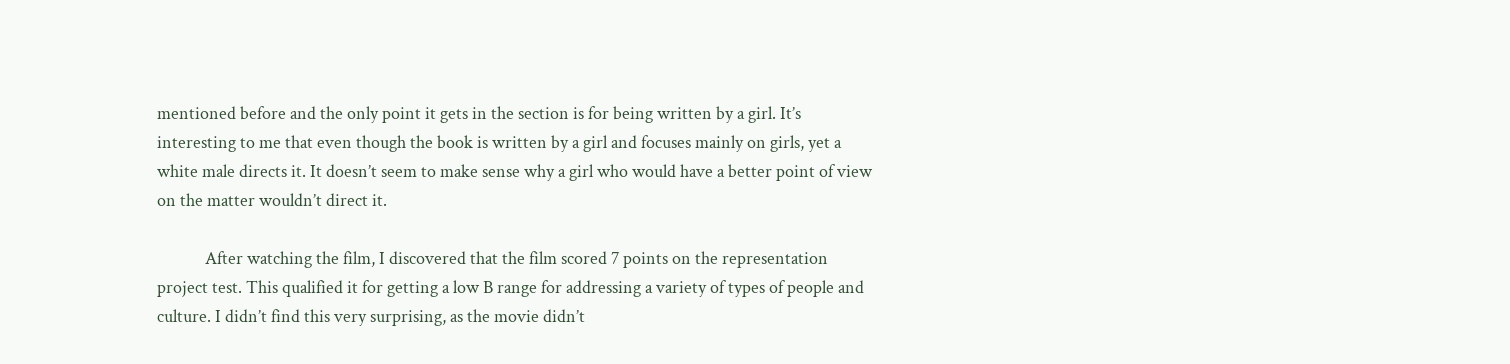mentioned before and the only point it gets in the section is for being written by a girl. It’s interesting to me that even though the book is written by a girl and focuses mainly on girls, yet a white male directs it. It doesn’t seem to make sense why a girl who would have a better point of view on the matter wouldn’t direct it.

            After watching the film, I discovered that the film scored 7 points on the representation project test. This qualified it for getting a low B range for addressing a variety of types of people and culture. I didn’t find this very surprising, as the movie didn’t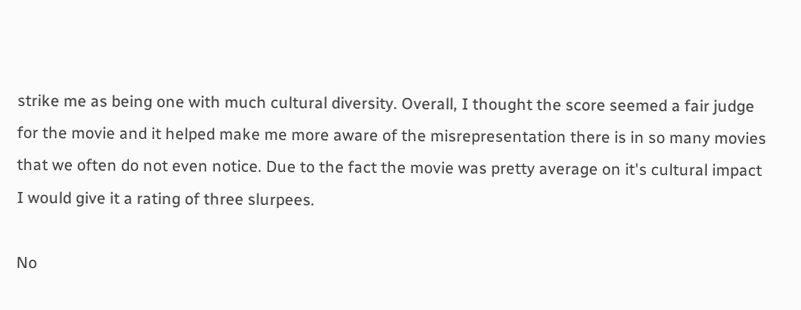strike me as being one with much cultural diversity. Overall, I thought the score seemed a fair judge for the movie and it helped make me more aware of the misrepresentation there is in so many movies that we often do not even notice. Due to the fact the movie was pretty average on it's cultural impact I would give it a rating of three slurpees.

No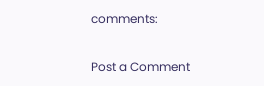comments:

Post a Comment